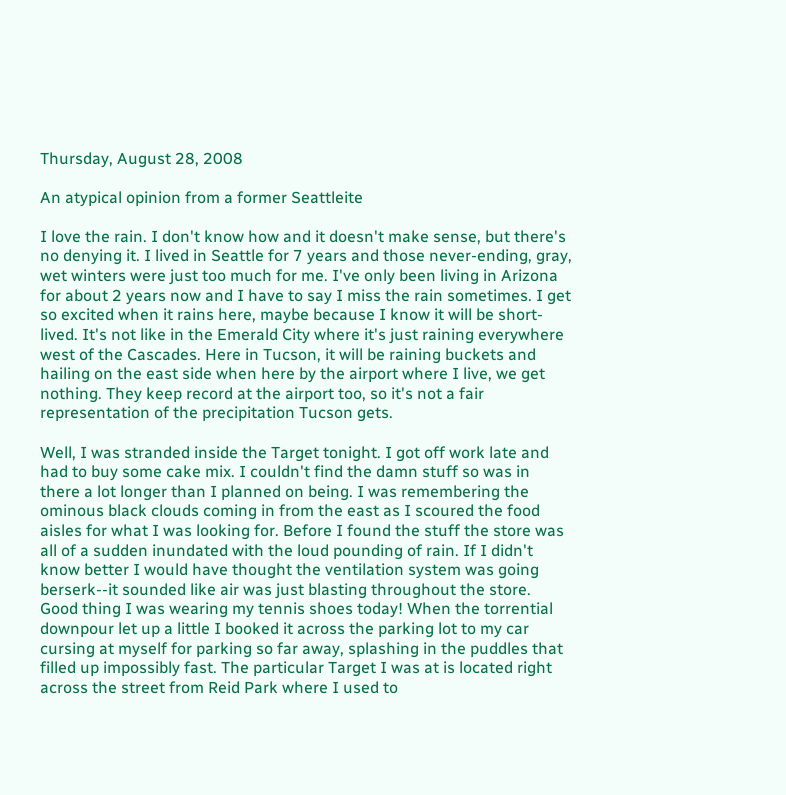Thursday, August 28, 2008

An atypical opinion from a former Seattleite

I love the rain. I don't know how and it doesn't make sense, but there's no denying it. I lived in Seattle for 7 years and those never-ending, gray, wet winters were just too much for me. I've only been living in Arizona for about 2 years now and I have to say I miss the rain sometimes. I get so excited when it rains here, maybe because I know it will be short-lived. It's not like in the Emerald City where it's just raining everywhere west of the Cascades. Here in Tucson, it will be raining buckets and hailing on the east side when here by the airport where I live, we get nothing. They keep record at the airport too, so it's not a fair representation of the precipitation Tucson gets.

Well, I was stranded inside the Target tonight. I got off work late and had to buy some cake mix. I couldn't find the damn stuff so was in there a lot longer than I planned on being. I was remembering the ominous black clouds coming in from the east as I scoured the food aisles for what I was looking for. Before I found the stuff the store was all of a sudden inundated with the loud pounding of rain. If I didn't know better I would have thought the ventilation system was going berserk--it sounded like air was just blasting throughout the store. Good thing I was wearing my tennis shoes today! When the torrential downpour let up a little I booked it across the parking lot to my car cursing at myself for parking so far away, splashing in the puddles that filled up impossibly fast. The particular Target I was at is located right across the street from Reid Park where I used to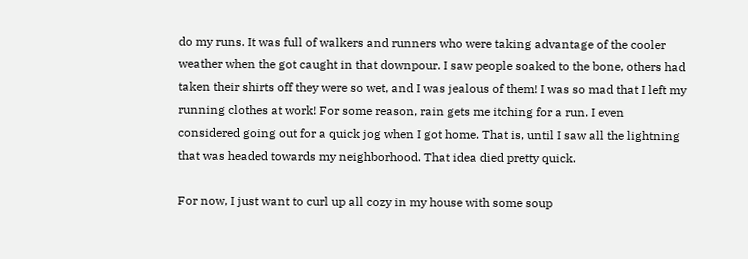do my runs. It was full of walkers and runners who were taking advantage of the cooler weather when the got caught in that downpour. I saw people soaked to the bone, others had taken their shirts off they were so wet, and I was jealous of them! I was so mad that I left my running clothes at work! For some reason, rain gets me itching for a run. I even considered going out for a quick jog when I got home. That is, until I saw all the lightning that was headed towards my neighborhood. That idea died pretty quick.

For now, I just want to curl up all cozy in my house with some soup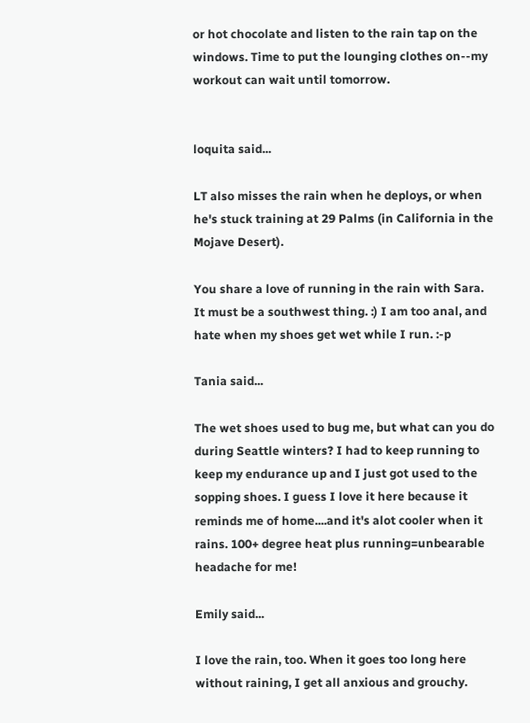or hot chocolate and listen to the rain tap on the windows. Time to put the lounging clothes on--my workout can wait until tomorrow.


loquita said...

LT also misses the rain when he deploys, or when he's stuck training at 29 Palms (in California in the Mojave Desert).

You share a love of running in the rain with Sara. It must be a southwest thing. :) I am too anal, and hate when my shoes get wet while I run. :-p

Tania said...

The wet shoes used to bug me, but what can you do during Seattle winters? I had to keep running to keep my endurance up and I just got used to the sopping shoes. I guess I love it here because it reminds me of home....and it's alot cooler when it rains. 100+ degree heat plus running=unbearable headache for me!

Emily said...

I love the rain, too. When it goes too long here without raining, I get all anxious and grouchy.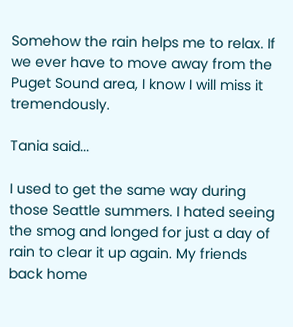Somehow the rain helps me to relax. If we ever have to move away from the Puget Sound area, I know I will miss it tremendously.

Tania said...

I used to get the same way during those Seattle summers. I hated seeing the smog and longed for just a day of rain to clear it up again. My friends back home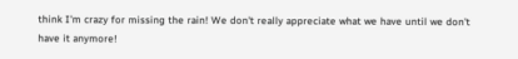think I'm crazy for missing the rain! We don't really appreciate what we have until we don't have it anymore!